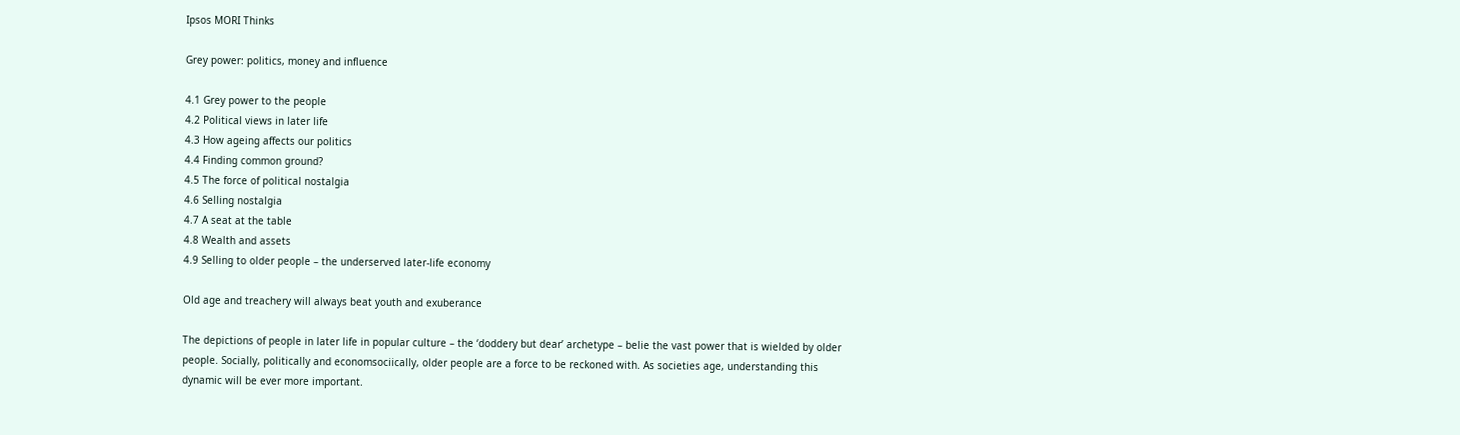Ipsos MORI Thinks

Grey power: politics, money and influence

4.1 Grey power to the people
4.2 Political views in later life
4.3 How ageing affects our politics
4.4 Finding common ground?
4.5 The force of political nostalgia
4.6 Selling nostalgia
4.7 A seat at the table
4.8 Wealth and assets
4.9 Selling to older people – the underserved later-life economy

Old age and treachery will always beat youth and exuberance

The depictions of people in later life in popular culture – the ‘doddery but dear’ archetype – belie the vast power that is wielded by older people. Socially, politically and economsociically, older people are a force to be reckoned with. As societies age, understanding this dynamic will be ever more important.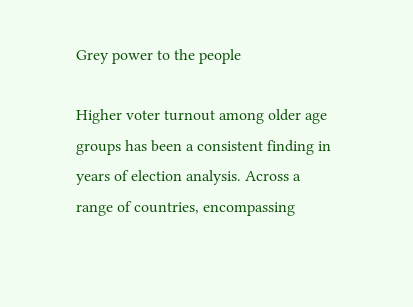Grey power to the people

Higher voter turnout among older age groups has been a consistent finding in years of election analysis. Across a range of countries, encompassing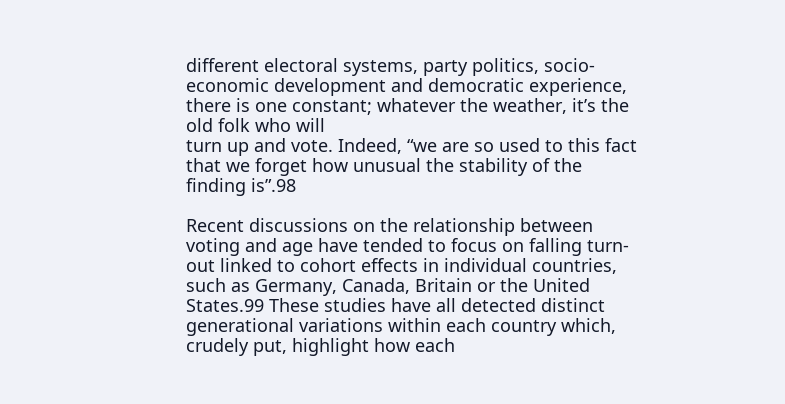different electoral systems, party politics, socio-economic development and democratic experience, there is one constant; whatever the weather, it’s the old folk who will
turn up and vote. Indeed, “we are so used to this fact that we forget how unusual the stability of the finding is”.98

Recent discussions on the relationship between voting and age have tended to focus on falling turn-out linked to cohort effects in individual countries, such as Germany, Canada, Britain or the United States.99 These studies have all detected distinct generational variations within each country which, crudely put, highlight how each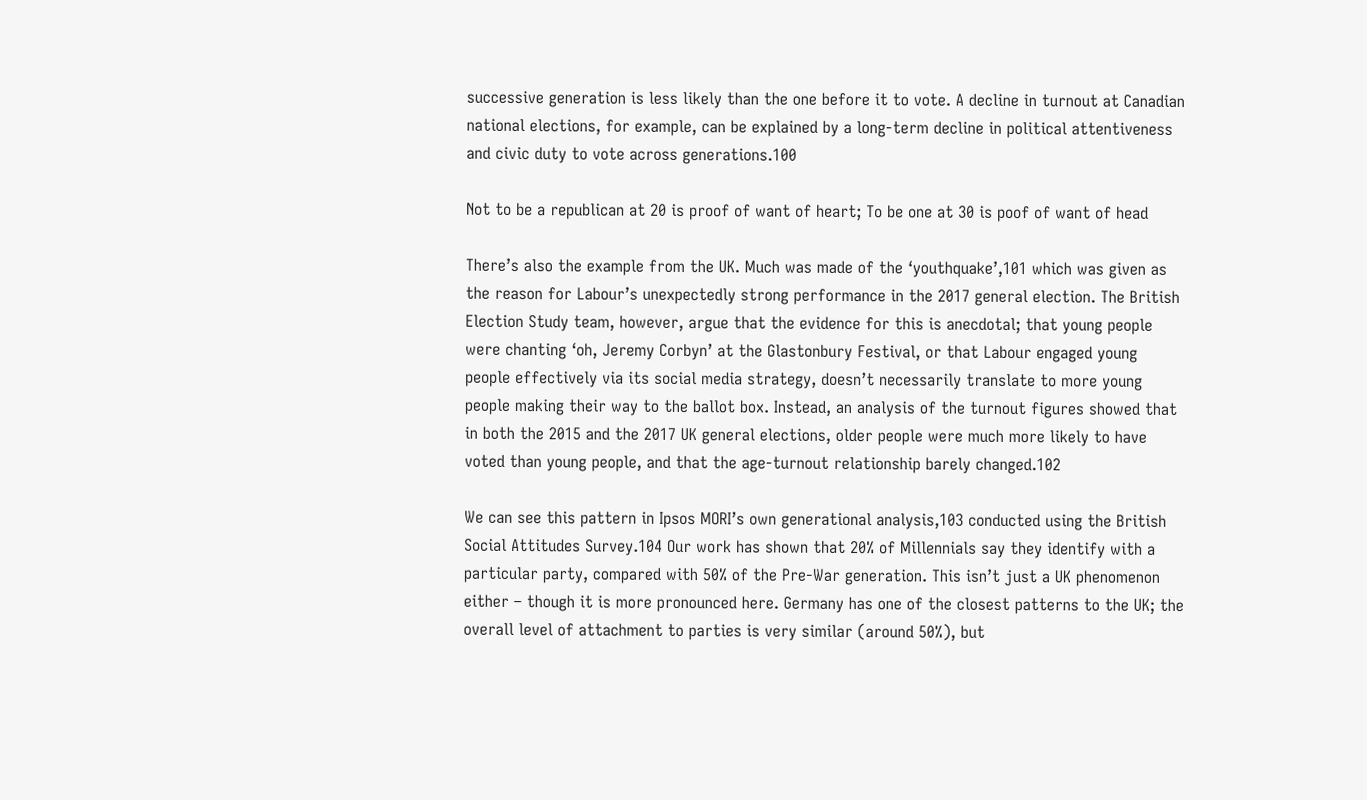successive generation is less likely than the one before it to vote. A decline in turnout at Canadian national elections, for example, can be explained by a long-term decline in political attentiveness and civic duty to vote across generations.100

Not to be a republican at 20 is proof of want of heart; To be one at 30 is poof of want of head

There’s also the example from the UK. Much was made of the ‘youthquake’,101 which was given as the reason for Labour’s unexpectedly strong performance in the 2017 general election. The British Election Study team, however, argue that the evidence for this is anecdotal; that young people were chanting ‘oh, Jeremy Corbyn’ at the Glastonbury Festival, or that Labour engaged young people effectively via its social media strategy, doesn’t necessarily translate to more young people making their way to the ballot box. Instead, an analysis of the turnout figures showed that in both the 2015 and the 2017 UK general elections, older people were much more likely to have voted than young people, and that the age-turnout relationship barely changed.102

We can see this pattern in Ipsos MORI’s own generational analysis,103 conducted using the British Social Attitudes Survey.104 Our work has shown that 20% of Millennials say they identify with a particular party, compared with 50% of the Pre-War generation. This isn’t just a UK phenomenon either – though it is more pronounced here. Germany has one of the closest patterns to the UK; the overall level of attachment to parties is very similar (around 50%), but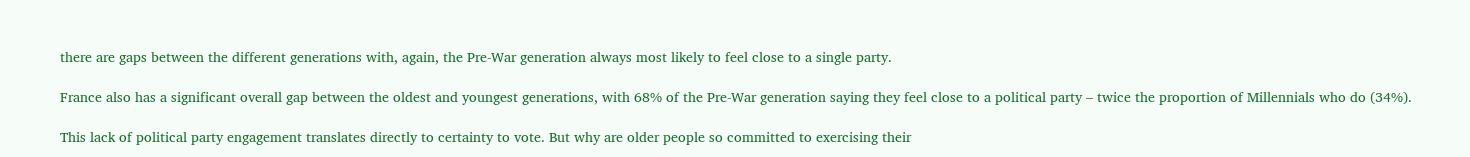there are gaps between the different generations with, again, the Pre-War generation always most likely to feel close to a single party.

France also has a significant overall gap between the oldest and youngest generations, with 68% of the Pre-War generation saying they feel close to a political party – twice the proportion of Millennials who do (34%).

This lack of political party engagement translates directly to certainty to vote. But why are older people so committed to exercising their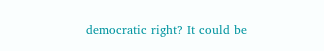democratic right? It could be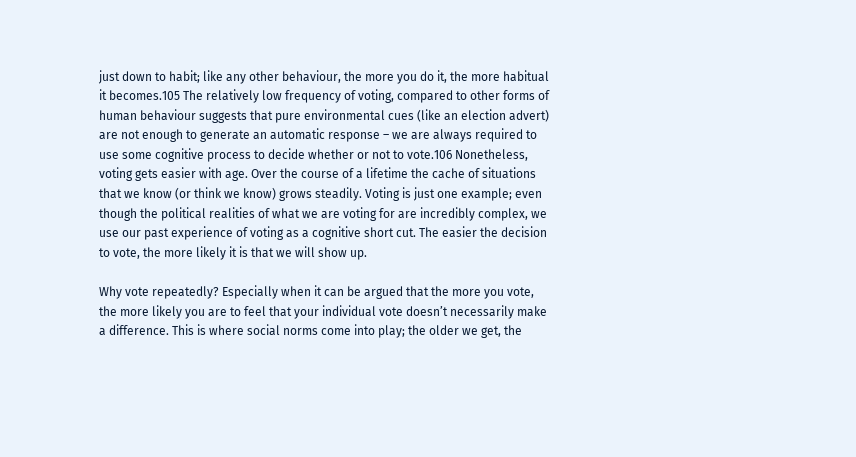just down to habit; like any other behaviour, the more you do it, the more habitual it becomes.105 The relatively low frequency of voting, compared to other forms of human behaviour suggests that pure environmental cues (like an election advert) are not enough to generate an automatic response – we are always required to use some cognitive process to decide whether or not to vote.106 Nonetheless, voting gets easier with age. Over the course of a lifetime the cache of situations that we know (or think we know) grows steadily. Voting is just one example; even though the political realities of what we are voting for are incredibly complex, we use our past experience of voting as a cognitive short cut. The easier the decision to vote, the more likely it is that we will show up.

Why vote repeatedly? Especially when it can be argued that the more you vote, the more likely you are to feel that your individual vote doesn’t necessarily make a difference. This is where social norms come into play; the older we get, the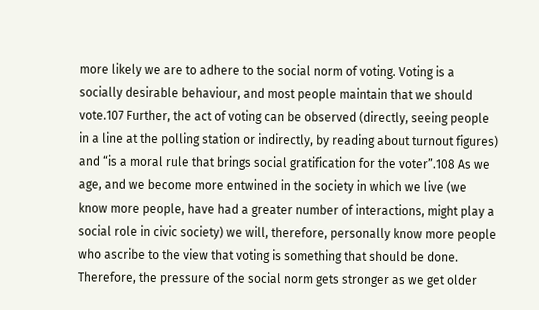more likely we are to adhere to the social norm of voting. Voting is a socially desirable behaviour, and most people maintain that we should vote.107 Further, the act of voting can be observed (directly, seeing people in a line at the polling station or indirectly, by reading about turnout figures) and “is a moral rule that brings social gratification for the voter”.108 As we age, and we become more entwined in the society in which we live (we know more people, have had a greater number of interactions, might play a social role in civic society) we will, therefore, personally know more people who ascribe to the view that voting is something that should be done. Therefore, the pressure of the social norm gets stronger as we get older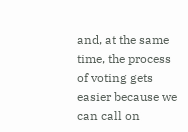and, at the same time, the process of voting gets easier because we can call on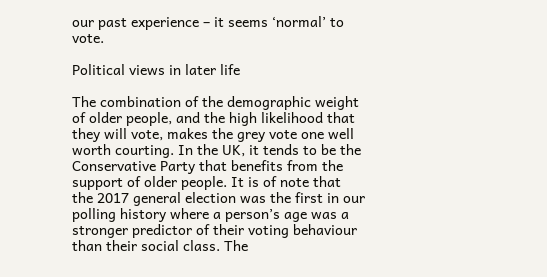our past experience – it seems ‘normal’ to vote.

Political views in later life

The combination of the demographic weight of older people, and the high likelihood that they will vote, makes the grey vote one well worth courting. In the UK, it tends to be the Conservative Party that benefits from the support of older people. It is of note that the 2017 general election was the first in our polling history where a person’s age was a stronger predictor of their voting behaviour than their social class. The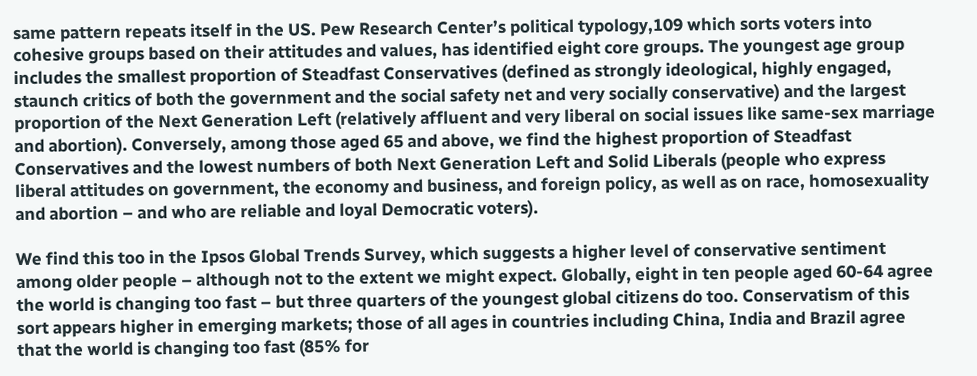same pattern repeats itself in the US. Pew Research Center’s political typology,109 which sorts voters into cohesive groups based on their attitudes and values, has identified eight core groups. The youngest age group includes the smallest proportion of Steadfast Conservatives (defined as strongly ideological, highly engaged, staunch critics of both the government and the social safety net and very socially conservative) and the largest proportion of the Next Generation Left (relatively affluent and very liberal on social issues like same-sex marriage and abortion). Conversely, among those aged 65 and above, we find the highest proportion of Steadfast Conservatives and the lowest numbers of both Next Generation Left and Solid Liberals (people who express liberal attitudes on government, the economy and business, and foreign policy, as well as on race, homosexuality and abortion – and who are reliable and loyal Democratic voters).

We find this too in the Ipsos Global Trends Survey, which suggests a higher level of conservative sentiment among older people – although not to the extent we might expect. Globally, eight in ten people aged 60-64 agree the world is changing too fast – but three quarters of the youngest global citizens do too. Conservatism of this sort appears higher in emerging markets; those of all ages in countries including China, India and Brazil agree that the world is changing too fast (85% for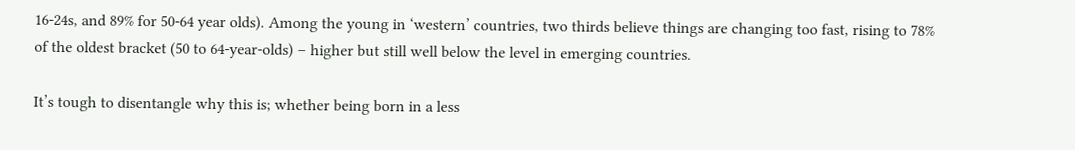16-24s, and 89% for 50-64 year olds). Among the young in ‘western’ countries, two thirds believe things are changing too fast, rising to 78% of the oldest bracket (50 to 64-year-olds) – higher but still well below the level in emerging countries.

It’s tough to disentangle why this is; whether being born in a less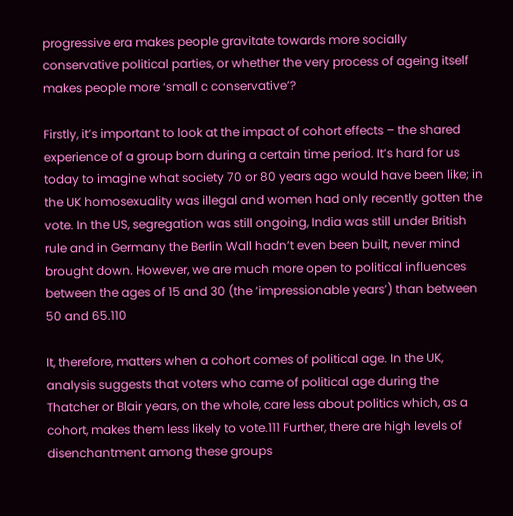progressive era makes people gravitate towards more socially conservative political parties, or whether the very process of ageing itself makes people more ‘small c conservative’?

Firstly, it’s important to look at the impact of cohort effects – the shared experience of a group born during a certain time period. It’s hard for us today to imagine what society 70 or 80 years ago would have been like; in the UK homosexuality was illegal and women had only recently gotten the vote. In the US, segregation was still ongoing, India was still under British rule and in Germany the Berlin Wall hadn’t even been built, never mind brought down. However, we are much more open to political influences between the ages of 15 and 30 (the ‘impressionable years’) than between 50 and 65.110

It, therefore, matters when a cohort comes of political age. In the UK, analysis suggests that voters who came of political age during the Thatcher or Blair years, on the whole, care less about politics which, as a cohort, makes them less likely to vote.111 Further, there are high levels of disenchantment among these groups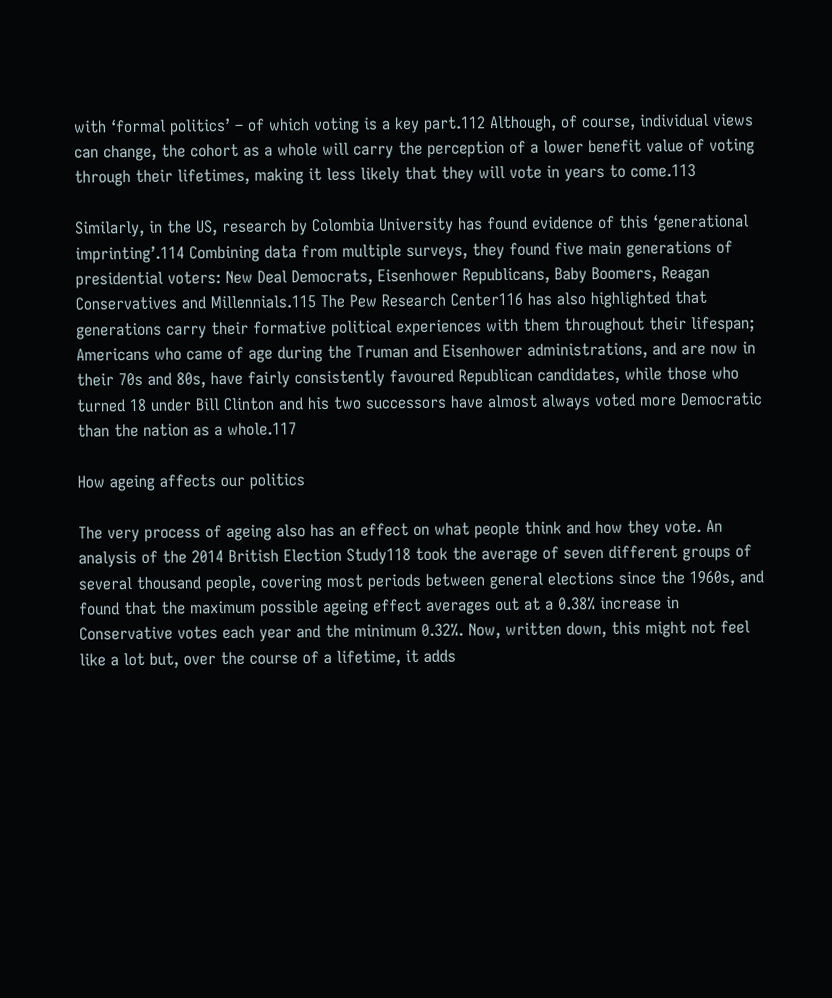with ‘formal politics’ – of which voting is a key part.112 Although, of course, individual views can change, the cohort as a whole will carry the perception of a lower benefit value of voting through their lifetimes, making it less likely that they will vote in years to come.113

Similarly, in the US, research by Colombia University has found evidence of this ‘generational imprinting’.114 Combining data from multiple surveys, they found five main generations of presidential voters: New Deal Democrats, Eisenhower Republicans, Baby Boomers, Reagan Conservatives and Millennials.115 The Pew Research Center116 has also highlighted that generations carry their formative political experiences with them throughout their lifespan; Americans who came of age during the Truman and Eisenhower administrations, and are now in their 70s and 80s, have fairly consistently favoured Republican candidates, while those who turned 18 under Bill Clinton and his two successors have almost always voted more Democratic than the nation as a whole.117

How ageing affects our politics

The very process of ageing also has an effect on what people think and how they vote. An analysis of the 2014 British Election Study118 took the average of seven different groups of several thousand people, covering most periods between general elections since the 1960s, and found that the maximum possible ageing effect averages out at a 0.38% increase in Conservative votes each year and the minimum 0.32%. Now, written down, this might not feel like a lot but, over the course of a lifetime, it adds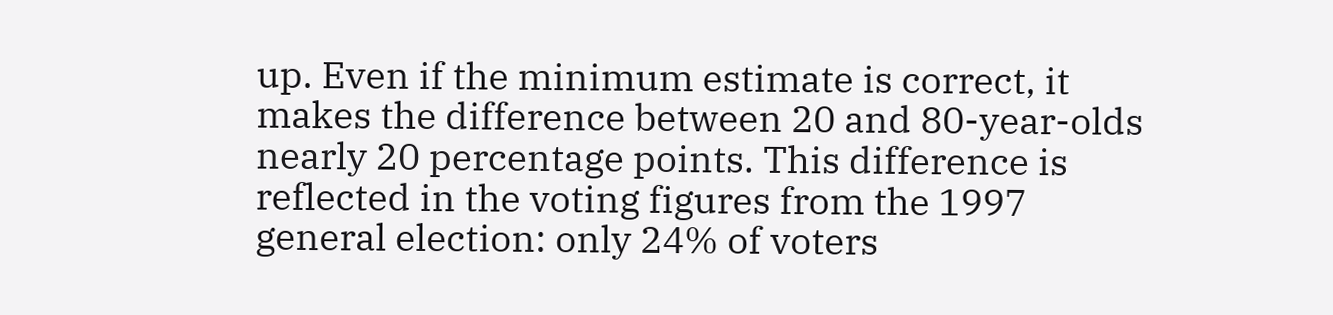up. Even if the minimum estimate is correct, it makes the difference between 20 and 80-year-olds nearly 20 percentage points. This difference is reflected in the voting figures from the 1997 general election: only 24% of voters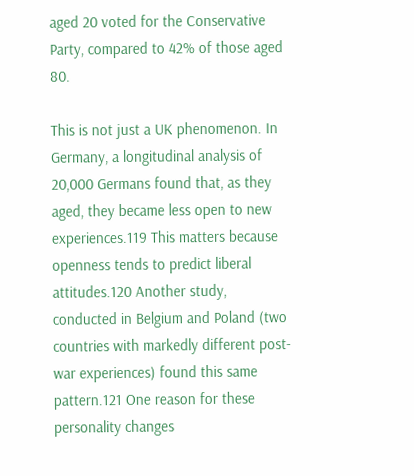aged 20 voted for the Conservative Party, compared to 42% of those aged 80.

This is not just a UK phenomenon. In Germany, a longitudinal analysis of 20,000 Germans found that, as they aged, they became less open to new experiences.119 This matters because openness tends to predict liberal attitudes.120 Another study, conducted in Belgium and Poland (two countries with markedly different post-war experiences) found this same pattern.121 One reason for these personality changes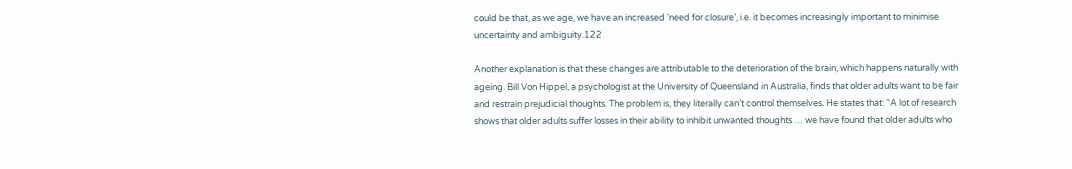could be that, as we age, we have an increased ‘need for closure’, i.e. it becomes increasingly important to minimise uncertainty and ambiguity.122

Another explanation is that these changes are attributable to the deterioration of the brain, which happens naturally with ageing. Bill Von Hippel, a psychologist at the University of Queensland in Australia, finds that older adults want to be fair and restrain prejudicial thoughts. The problem is, they literally can’t control themselves. He states that: “A lot of research shows that older adults suffer losses in their ability to inhibit unwanted thoughts … we have found that older adults who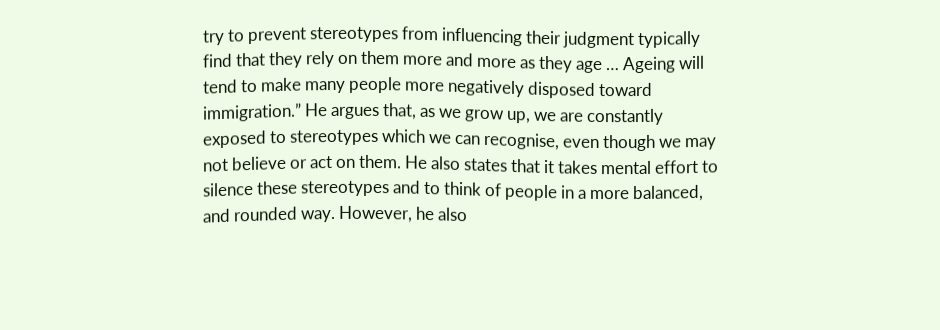try to prevent stereotypes from influencing their judgment typically find that they rely on them more and more as they age … Ageing will tend to make many people more negatively disposed toward immigration.” He argues that, as we grow up, we are constantly exposed to stereotypes which we can recognise, even though we may not believe or act on them. He also states that it takes mental effort to silence these stereotypes and to think of people in a more balanced, and rounded way. However, he also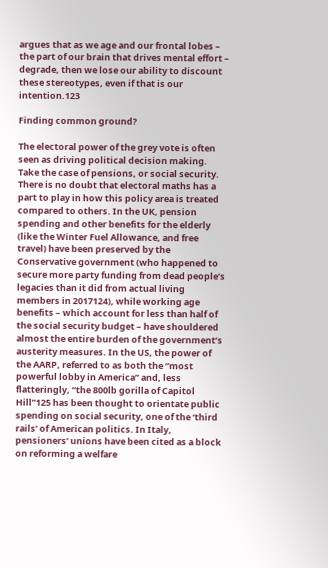argues that as we age and our frontal lobes – the part of our brain that drives mental effort – degrade, then we lose our ability to discount these stereotypes, even if that is our intention.123

Finding common ground?

The electoral power of the grey vote is often seen as driving political decision making. Take the case of pensions, or social security. There is no doubt that electoral maths has a part to play in how this policy area is treated compared to others. In the UK, pension spending and other benefits for the elderly (like the Winter Fuel Allowance, and free travel) have been preserved by the Conservative government (who happened to secure more party funding from dead people’s legacies than it did from actual living members in 2017124), while working age benefits – which account for less than half of the social security budget – have shouldered almost the entire burden of the government’s austerity measures. In the US, the power of the AARP, referred to as both the “most powerful lobby in America” and, less flatteringly, “the 800lb gorilla of Capitol Hill”125 has been thought to orientate public spending on social security, one of the ‘third rails’ of American politics. In Italy, pensioners’ unions have been cited as a block on reforming a welfare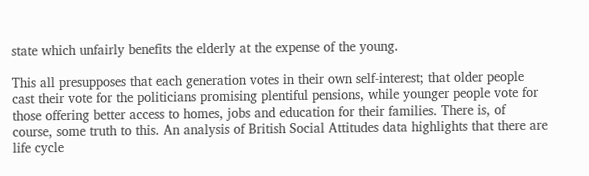state which unfairly benefits the elderly at the expense of the young.

This all presupposes that each generation votes in their own self-interest; that older people cast their vote for the politicians promising plentiful pensions, while younger people vote for those offering better access to homes, jobs and education for their families. There is, of course, some truth to this. An analysis of British Social Attitudes data highlights that there are life cycle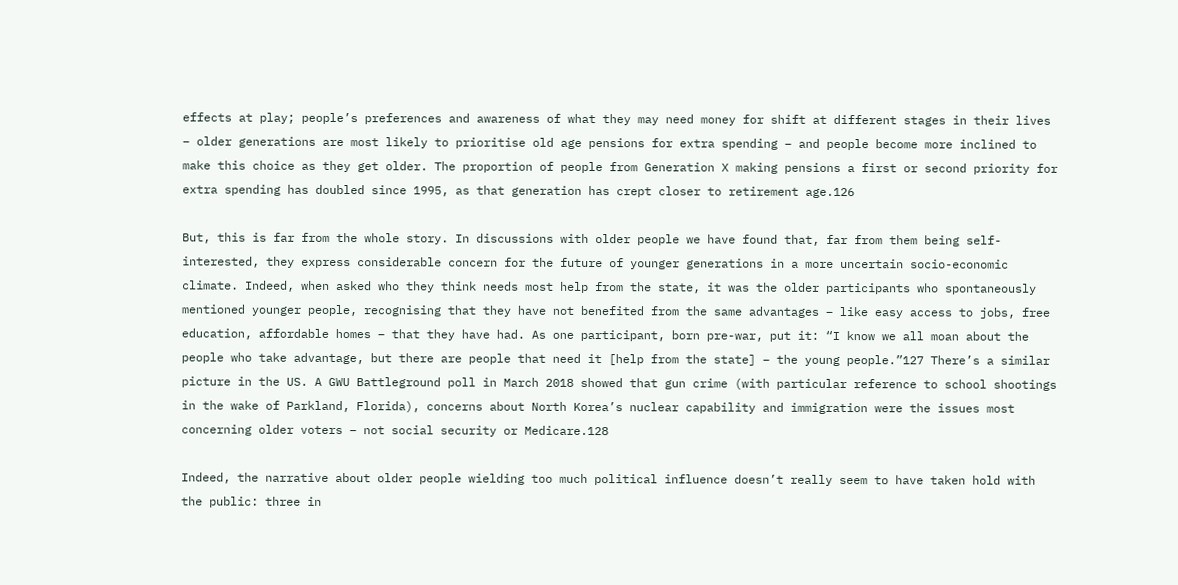effects at play; people’s preferences and awareness of what they may need money for shift at different stages in their lives – older generations are most likely to prioritise old age pensions for extra spending – and people become more inclined to make this choice as they get older. The proportion of people from Generation X making pensions a first or second priority for extra spending has doubled since 1995, as that generation has crept closer to retirement age.126

But, this is far from the whole story. In discussions with older people we have found that, far from them being self-interested, they express considerable concern for the future of younger generations in a more uncertain socio-economic climate. Indeed, when asked who they think needs most help from the state, it was the older participants who spontaneously mentioned younger people, recognising that they have not benefited from the same advantages – like easy access to jobs, free education, affordable homes – that they have had. As one participant, born pre-war, put it: “I know we all moan about the people who take advantage, but there are people that need it [help from the state] – the young people.”127 There’s a similar picture in the US. A GWU Battleground poll in March 2018 showed that gun crime (with particular reference to school shootings in the wake of Parkland, Florida), concerns about North Korea’s nuclear capability and immigration were the issues most concerning older voters – not social security or Medicare.128

Indeed, the narrative about older people wielding too much political influence doesn’t really seem to have taken hold with the public: three in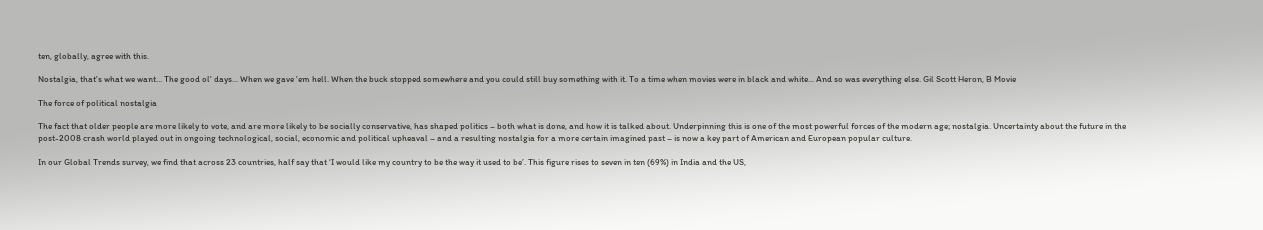ten, globally, agree with this.

Nostalgia, that's what we want... The good ol' days... When we gave 'em hell. When the buck stopped somewhere and you could still buy something with it. To a time when movies were in black and white... And so was everything else. Gil Scott Heron, B Movie

The force of political nostalgia

The fact that older people are more likely to vote, and are more likely to be socially conservative, has shaped politics – both what is done, and how it is talked about. Underpinning this is one of the most powerful forces of the modern age; nostalgia. Uncertainty about the future in the post-2008 crash world played out in ongoing technological, social, economic and political upheaval – and a resulting nostalgia for a more certain imagined past – is now a key part of American and European popular culture.

In our Global Trends survey, we find that across 23 countries, half say that ‘I would like my country to be the way it used to be’. This figure rises to seven in ten (69%) in India and the US,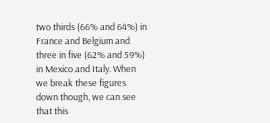two thirds (66% and 64%) in France and Belgium and three in five (62% and 59%) in Mexico and Italy. When we break these figures down though, we can see that this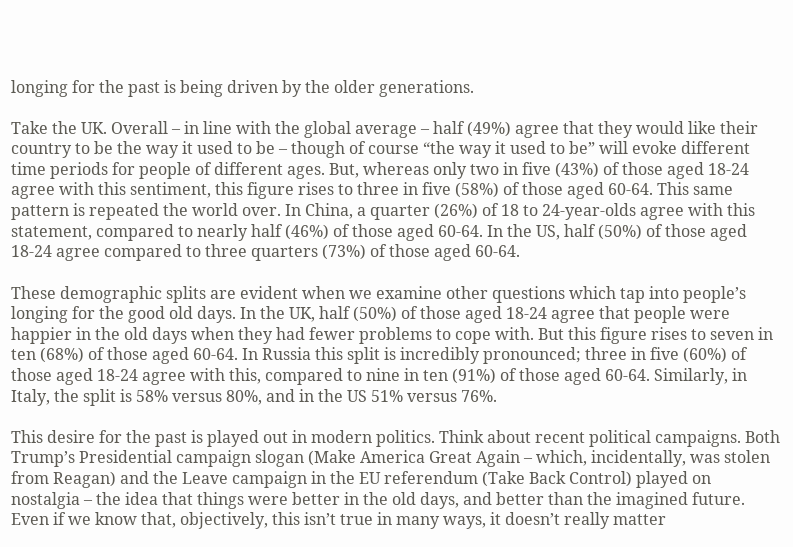longing for the past is being driven by the older generations.

Take the UK. Overall – in line with the global average – half (49%) agree that they would like their country to be the way it used to be – though of course “the way it used to be” will evoke different time periods for people of different ages. But, whereas only two in five (43%) of those aged 18-24 agree with this sentiment, this figure rises to three in five (58%) of those aged 60-64. This same pattern is repeated the world over. In China, a quarter (26%) of 18 to 24-year-olds agree with this statement, compared to nearly half (46%) of those aged 60-64. In the US, half (50%) of those aged 18-24 agree compared to three quarters (73%) of those aged 60-64.

These demographic splits are evident when we examine other questions which tap into people’s longing for the good old days. In the UK, half (50%) of those aged 18-24 agree that people were happier in the old days when they had fewer problems to cope with. But this figure rises to seven in ten (68%) of those aged 60-64. In Russia this split is incredibly pronounced; three in five (60%) of those aged 18-24 agree with this, compared to nine in ten (91%) of those aged 60-64. Similarly, in Italy, the split is 58% versus 80%, and in the US 51% versus 76%.

This desire for the past is played out in modern politics. Think about recent political campaigns. Both Trump’s Presidential campaign slogan (Make America Great Again – which, incidentally, was stolen from Reagan) and the Leave campaign in the EU referendum (Take Back Control) played on nostalgia – the idea that things were better in the old days, and better than the imagined future. Even if we know that, objectively, this isn’t true in many ways, it doesn’t really matter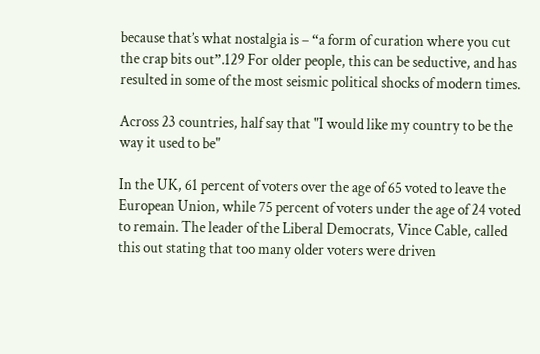because that’s what nostalgia is – “a form of curation where you cut the crap bits out”.129 For older people, this can be seductive, and has resulted in some of the most seismic political shocks of modern times.

Across 23 countries, half say that "I would like my country to be the way it used to be"

In the UK, 61 percent of voters over the age of 65 voted to leave the European Union, while 75 percent of voters under the age of 24 voted to remain. The leader of the Liberal Democrats, Vince Cable, called this out stating that too many older voters were driven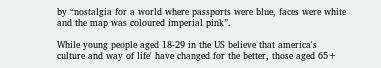by “nostalgia for a world where passports were blue, faces were white and the map was coloured imperial pink”.

While young people aged 18-29 in the US believe that america's culture and way of life' have changed for the better, those aged 65+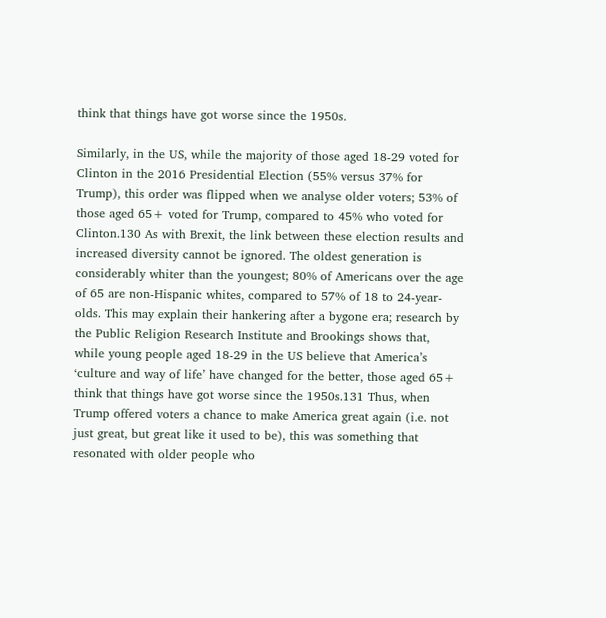think that things have got worse since the 1950s.

Similarly, in the US, while the majority of those aged 18-29 voted for Clinton in the 2016 Presidential Election (55% versus 37% for Trump), this order was flipped when we analyse older voters; 53% of those aged 65+ voted for Trump, compared to 45% who voted for Clinton.130 As with Brexit, the link between these election results and increased diversity cannot be ignored. The oldest generation is considerably whiter than the youngest; 80% of Americans over the age of 65 are non-Hispanic whites, compared to 57% of 18 to 24-year-olds. This may explain their hankering after a bygone era; research by the Public Religion Research Institute and Brookings shows that, while young people aged 18-29 in the US believe that America’s ‘culture and way of life’ have changed for the better, those aged 65+ think that things have got worse since the 1950s.131 Thus, when Trump offered voters a chance to make America great again (i.e. not just great, but great like it used to be), this was something that resonated with older people who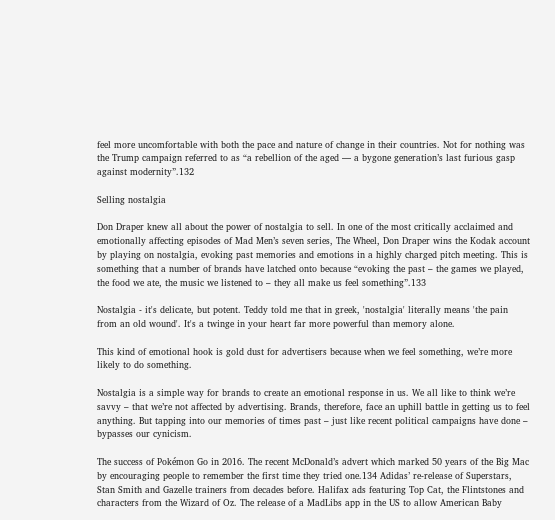feel more uncomfortable with both the pace and nature of change in their countries. Not for nothing was the Trump campaign referred to as “a rebellion of the aged — a bygone generation’s last furious gasp against modernity”.132

Selling nostalgia

Don Draper knew all about the power of nostalgia to sell. In one of the most critically acclaimed and emotionally affecting episodes of Mad Men’s seven series, The Wheel, Don Draper wins the Kodak account by playing on nostalgia, evoking past memories and emotions in a highly charged pitch meeting. This is something that a number of brands have latched onto because “evoking the past – the games we played, the food we ate, the music we listened to – they all make us feel something”.133

Nostalgia - it's delicate, but potent. Teddy told me that in greek, 'nostalgia' literally means 'the pain from an old wound'. It's a twinge in your heart far more powerful than memory alone.

This kind of emotional hook is gold dust for advertisers because when we feel something, we’re more likely to do something.

Nostalgia is a simple way for brands to create an emotional response in us. We all like to think we’re savvy – that we’re not affected by advertising. Brands, therefore, face an uphill battle in getting us to feel anything. But tapping into our memories of times past – just like recent political campaigns have done – bypasses our cynicism.

The success of Pokémon Go in 2016. The recent McDonald’s advert which marked 50 years of the Big Mac by encouraging people to remember the first time they tried one.134 Adidas’ re-release of Superstars, Stan Smith and Gazelle trainers from decades before. Halifax ads featuring Top Cat, the Flintstones and characters from the Wizard of Oz. The release of a MadLibs app in the US to allow American Baby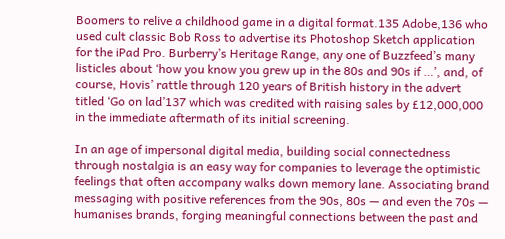Boomers to relive a childhood game in a digital format.135 Adobe,136 who used cult classic Bob Ross to advertise its Photoshop Sketch application for the iPad Pro. Burberry’s Heritage Range, any one of Buzzfeed’s many listicles about ‘how you know you grew up in the 80s and 90s if …’, and, of course, Hovis’ rattle through 120 years of British history in the advert titled ‘Go on lad’137 which was credited with raising sales by £12,000,000 in the immediate aftermath of its initial screening.

In an age of impersonal digital media, building social connectedness through nostalgia is an easy way for companies to leverage the optimistic feelings that often accompany walks down memory lane. Associating brand messaging with positive references from the 90s, 80s — and even the 70s — humanises brands, forging meaningful connections between the past and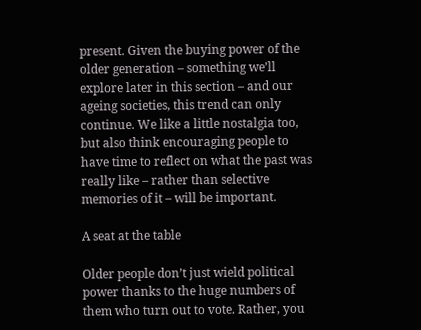present. Given the buying power of the older generation – something we’ll explore later in this section – and our ageing societies, this trend can only continue. We like a little nostalgia too, but also think encouraging people to have time to reflect on what the past was really like – rather than selective memories of it – will be important.

A seat at the table

Older people don’t just wield political power thanks to the huge numbers of them who turn out to vote. Rather, you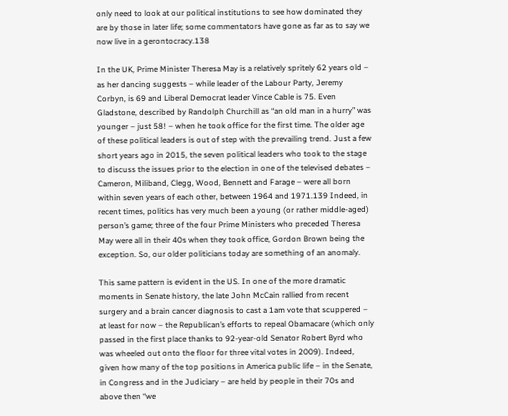only need to look at our political institutions to see how dominated they are by those in later life; some commentators have gone as far as to say we now live in a gerontocracy.138

In the UK, Prime Minister Theresa May is a relatively spritely 62 years old – as her dancing suggests – while leader of the Labour Party, Jeremy Corbyn, is 69 and Liberal Democrat leader Vince Cable is 75. Even Gladstone, described by Randolph Churchill as “an old man in a hurry” was younger – just 58! – when he took office for the first time. The older age of these political leaders is out of step with the prevailing trend. Just a few short years ago in 2015, the seven political leaders who took to the stage to discuss the issues prior to the election in one of the televised debates – Cameron, Miliband, Clegg, Wood, Bennett and Farage – were all born within seven years of each other, between 1964 and 1971.139 Indeed, in recent times, politics has very much been a young (or rather middle-aged) person’s game; three of the four Prime Ministers who preceded Theresa May were all in their 40s when they took office, Gordon Brown being the exception. So, our older politicians today are something of an anomaly.

This same pattern is evident in the US. In one of the more dramatic moments in Senate history, the late John McCain rallied from recent surgery and a brain cancer diagnosis to cast a 1am vote that scuppered – at least for now – the Republican’s efforts to repeal Obamacare (which only passed in the first place thanks to 92-year-old Senator Robert Byrd who was wheeled out onto the floor for three vital votes in 2009). Indeed, given how many of the top positions in America public life – in the Senate, in Congress and in the Judiciary – are held by people in their 70s and above then “we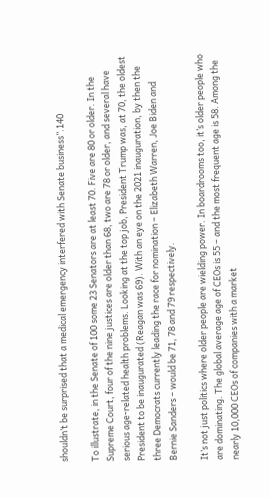shouldn’t be surprised that a medical emergency interfered with Senate business”.140

To illustrate, in the Senate of 100 some 23 Senators are at least 70. Five are 80 or older. In the Supreme Court, four of the nine justices are older than 68, two are 78 or older, and several have serious age-related health problems. Looking at the top job, President Trump was, at 70, the oldest President to be inaugurated (Reagan was 69). With an eye on the 2021 inauguration, by then the three Democrats currently leading the race for nomination – Elizabeth Warren, Joe Biden and Bernie Sanders – would be 71, 78 and 79 respectively.

It’s not just politics where older people are wielding power. In boardrooms too, it’s older people who are dominating. The global average age of CEOs is 55 – and the most frequent age is 58. Among the nearly 10,000 CEOs of companies with a market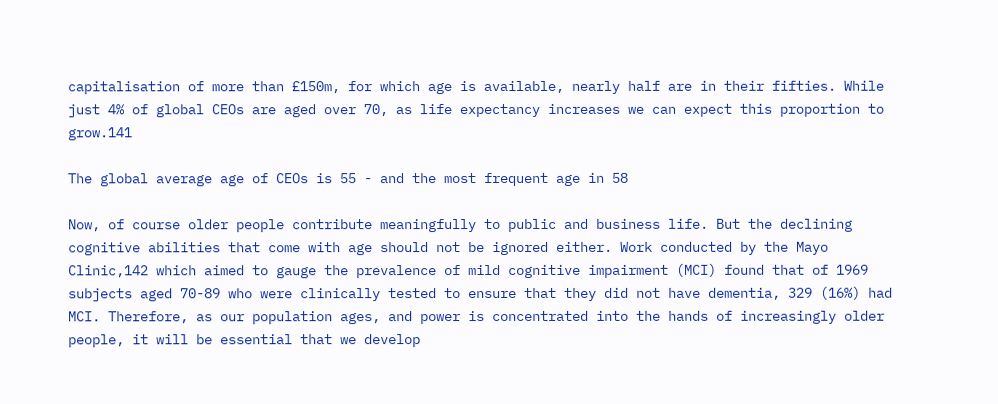capitalisation of more than £150m, for which age is available, nearly half are in their fifties. While just 4% of global CEOs are aged over 70, as life expectancy increases we can expect this proportion to grow.141

The global average age of CEOs is 55 - and the most frequent age in 58

Now, of course older people contribute meaningfully to public and business life. But the declining cognitive abilities that come with age should not be ignored either. Work conducted by the Mayo Clinic,142 which aimed to gauge the prevalence of mild cognitive impairment (MCI) found that of 1969 subjects aged 70-89 who were clinically tested to ensure that they did not have dementia, 329 (16%) had MCI. Therefore, as our population ages, and power is concentrated into the hands of increasingly older people, it will be essential that we develop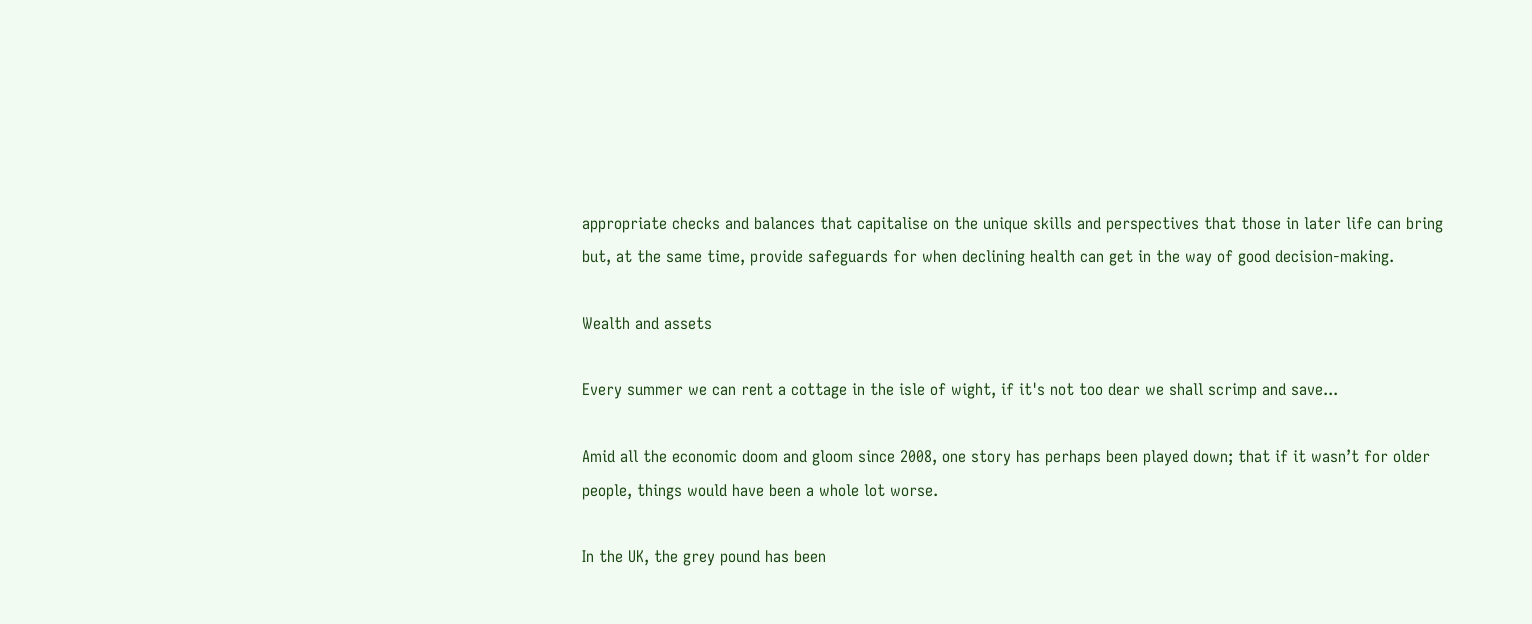appropriate checks and balances that capitalise on the unique skills and perspectives that those in later life can bring but, at the same time, provide safeguards for when declining health can get in the way of good decision-making.

Wealth and assets

Every summer we can rent a cottage in the isle of wight, if it's not too dear we shall scrimp and save...

Amid all the economic doom and gloom since 2008, one story has perhaps been played down; that if it wasn’t for older people, things would have been a whole lot worse.

In the UK, the grey pound has been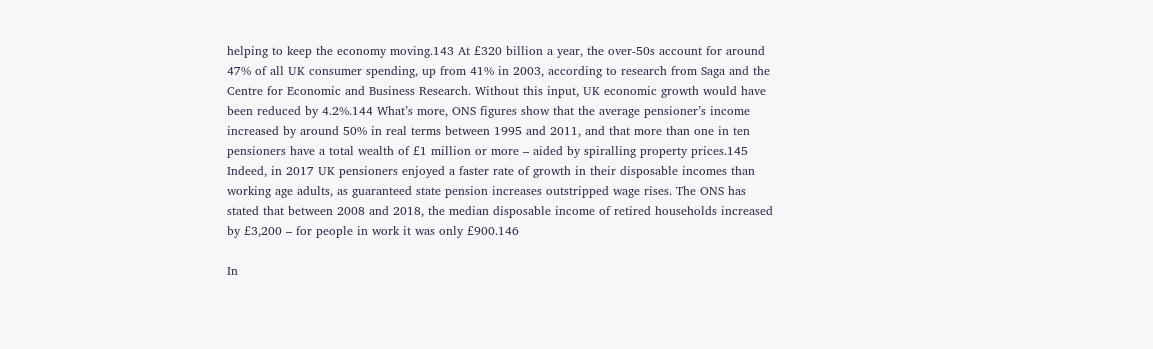helping to keep the economy moving.143 At £320 billion a year, the over-50s account for around 47% of all UK consumer spending, up from 41% in 2003, according to research from Saga and the Centre for Economic and Business Research. Without this input, UK economic growth would have been reduced by 4.2%.144 What’s more, ONS figures show that the average pensioner’s income increased by around 50% in real terms between 1995 and 2011, and that more than one in ten pensioners have a total wealth of £1 million or more – aided by spiralling property prices.145 Indeed, in 2017 UK pensioners enjoyed a faster rate of growth in their disposable incomes than working age adults, as guaranteed state pension increases outstripped wage rises. The ONS has stated that between 2008 and 2018, the median disposable income of retired households increased by £3,200 – for people in work it was only £900.146

In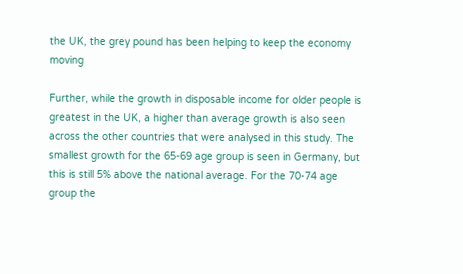the UK, the grey pound has been helping to keep the economy moving

Further, while the growth in disposable income for older people is greatest in the UK, a higher than average growth is also seen across the other countries that were analysed in this study. The smallest growth for the 65-69 age group is seen in Germany, but this is still 5% above the national average. For the 70-74 age group the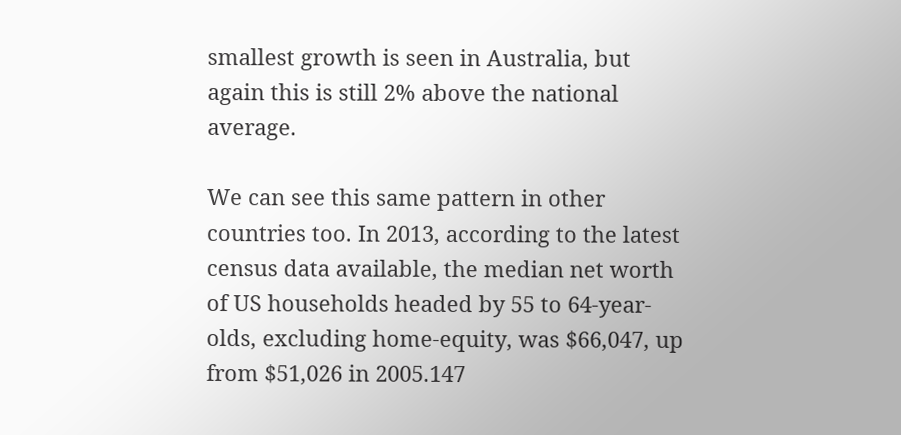smallest growth is seen in Australia, but again this is still 2% above the national average.

We can see this same pattern in other countries too. In 2013, according to the latest census data available, the median net worth of US households headed by 55 to 64-year-olds, excluding home-equity, was $66,047, up from $51,026 in 2005.147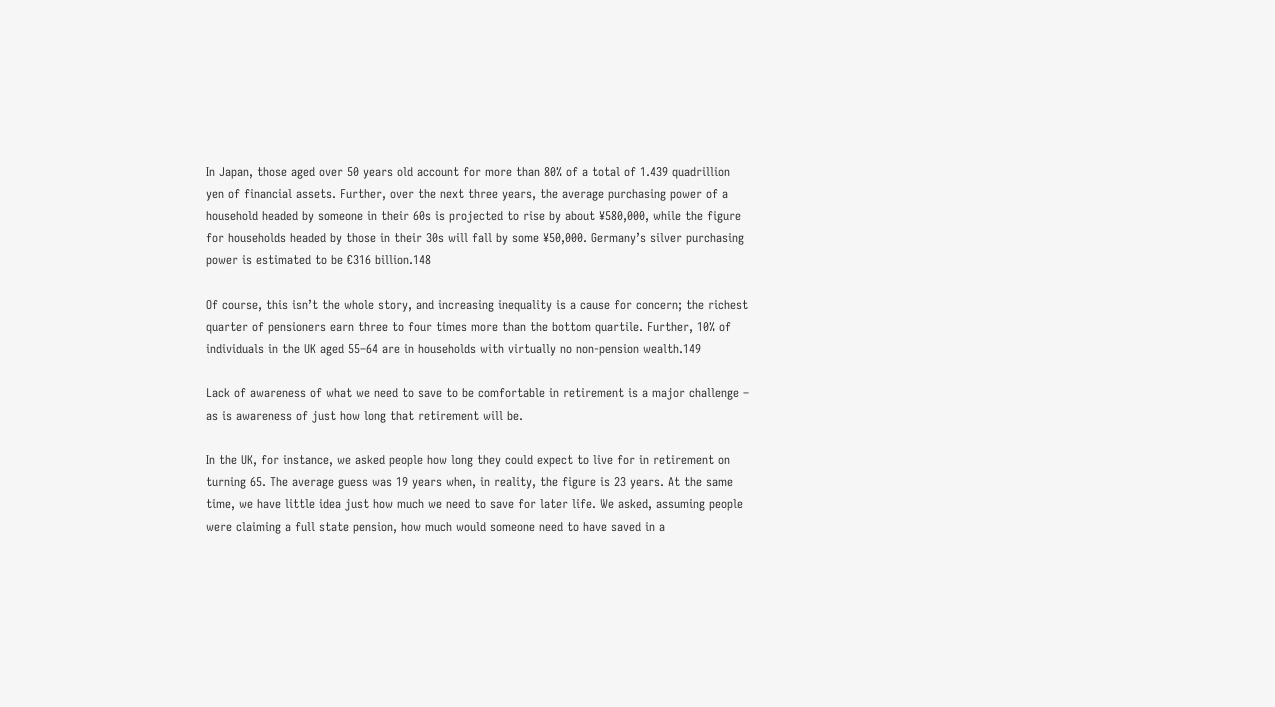In Japan, those aged over 50 years old account for more than 80% of a total of 1.439 quadrillion yen of financial assets. Further, over the next three years, the average purchasing power of a household headed by someone in their 60s is projected to rise by about ¥580,000, while the figure for households headed by those in their 30s will fall by some ¥50,000. Germany’s silver purchasing power is estimated to be €316 billion.148

Of course, this isn’t the whole story, and increasing inequality is a cause for concern; the richest quarter of pensioners earn three to four times more than the bottom quartile. Further, 10% of individuals in the UK aged 55–64 are in households with virtually no non-pension wealth.149

Lack of awareness of what we need to save to be comfortable in retirement is a major challenge – as is awareness of just how long that retirement will be.

In the UK, for instance, we asked people how long they could expect to live for in retirement on turning 65. The average guess was 19 years when, in reality, the figure is 23 years. At the same time, we have little idea just how much we need to save for later life. We asked, assuming people were claiming a full state pension, how much would someone need to have saved in a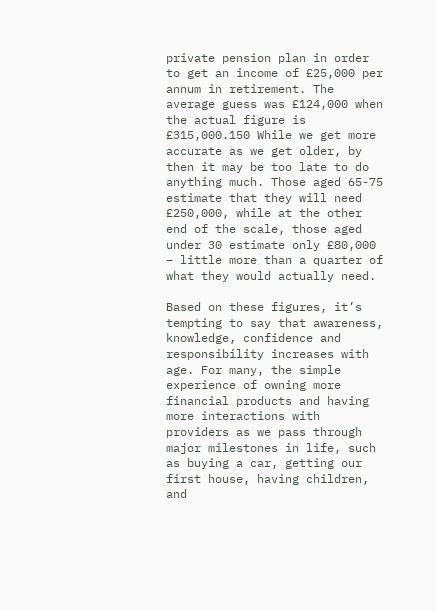private pension plan in order to get an income of £25,000 per annum in retirement. The average guess was £124,000 when the actual figure is £315,000.150 While we get more accurate as we get older, by then it may be too late to do anything much. Those aged 65-75 estimate that they will need £250,000, while at the other end of the scale, those aged under 30 estimate only £80,000 – little more than a quarter of what they would actually need.

Based on these figures, it’s tempting to say that awareness, knowledge, confidence and responsibility increases with age. For many, the simple experience of owning more financial products and having more interactions with providers as we pass through major milestones in life, such as buying a car, getting our first house, having children, and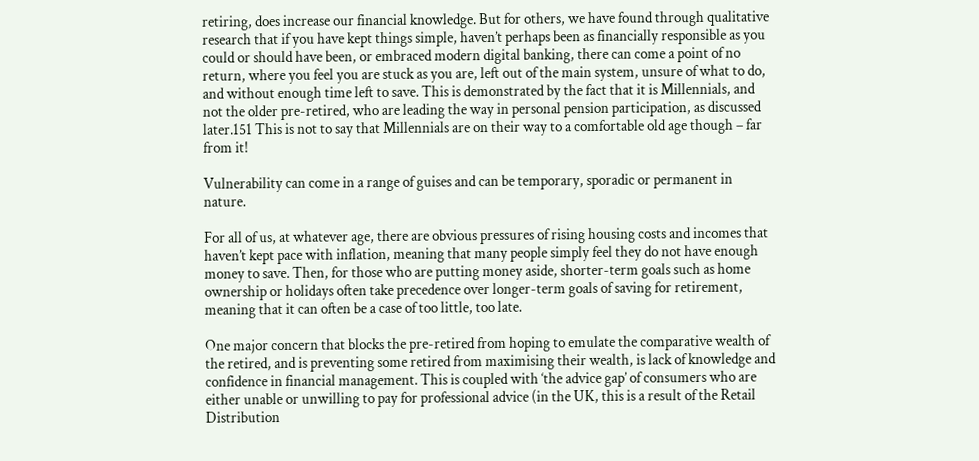retiring, does increase our financial knowledge. But for others, we have found through qualitative research that if you have kept things simple, haven’t perhaps been as financially responsible as you could or should have been, or embraced modern digital banking, there can come a point of no return, where you feel you are stuck as you are, left out of the main system, unsure of what to do, and without enough time left to save. This is demonstrated by the fact that it is Millennials, and not the older pre-retired, who are leading the way in personal pension participation, as discussed later.151 This is not to say that Millennials are on their way to a comfortable old age though – far from it!

Vulnerability can come in a range of guises and can be temporary, sporadic or permanent in nature.

For all of us, at whatever age, there are obvious pressures of rising housing costs and incomes that haven’t kept pace with inflation, meaning that many people simply feel they do not have enough money to save. Then, for those who are putting money aside, shorter-term goals such as home ownership or holidays often take precedence over longer-term goals of saving for retirement, meaning that it can often be a case of too little, too late.

One major concern that blocks the pre-retired from hoping to emulate the comparative wealth of the retired, and is preventing some retired from maximising their wealth, is lack of knowledge and confidence in financial management. This is coupled with ‘the advice gap’ of consumers who are either unable or unwilling to pay for professional advice (in the UK, this is a result of the Retail Distribution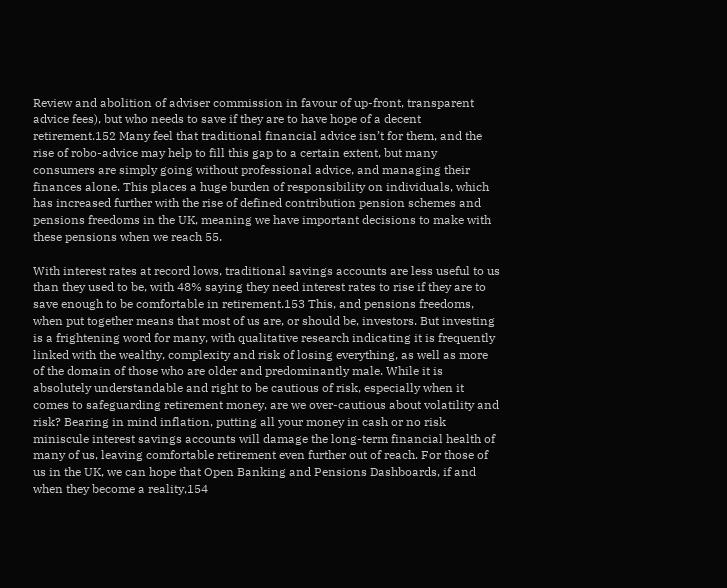Review and abolition of adviser commission in favour of up-front, transparent advice fees), but who needs to save if they are to have hope of a decent retirement.152 Many feel that traditional financial advice isn’t for them, and the rise of robo-advice may help to fill this gap to a certain extent, but many consumers are simply going without professional advice, and managing their finances alone. This places a huge burden of responsibility on individuals, which has increased further with the rise of defined contribution pension schemes and pensions freedoms in the UK, meaning we have important decisions to make with these pensions when we reach 55.

With interest rates at record lows, traditional savings accounts are less useful to us than they used to be, with 48% saying they need interest rates to rise if they are to save enough to be comfortable in retirement.153 This, and pensions freedoms, when put together means that most of us are, or should be, investors. But investing is a frightening word for many, with qualitative research indicating it is frequently linked with the wealthy, complexity and risk of losing everything, as well as more of the domain of those who are older and predominantly male. While it is absolutely understandable and right to be cautious of risk, especially when it comes to safeguarding retirement money, are we over-cautious about volatility and risk? Bearing in mind inflation, putting all your money in cash or no risk miniscule interest savings accounts will damage the long-term financial health of many of us, leaving comfortable retirement even further out of reach. For those of us in the UK, we can hope that Open Banking and Pensions Dashboards, if and when they become a reality,154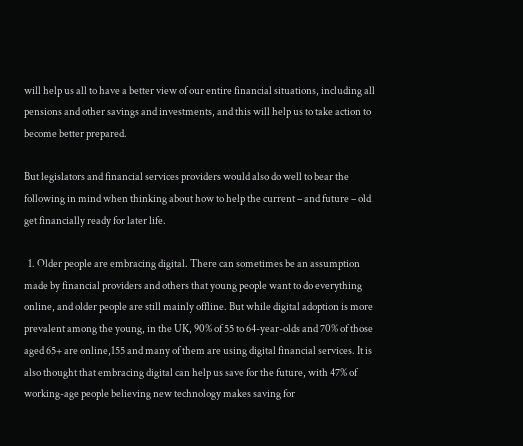will help us all to have a better view of our entire financial situations, including all pensions and other savings and investments, and this will help us to take action to become better prepared.

But legislators and financial services providers would also do well to bear the following in mind when thinking about how to help the current – and future – old get financially ready for later life.

  1. Older people are embracing digital. There can sometimes be an assumption made by financial providers and others that young people want to do everything online, and older people are still mainly offline. But while digital adoption is more prevalent among the young, in the UK, 90% of 55 to 64-year-olds and 70% of those aged 65+ are online,155 and many of them are using digital financial services. It is also thought that embracing digital can help us save for the future, with 47% of working-age people believing new technology makes saving for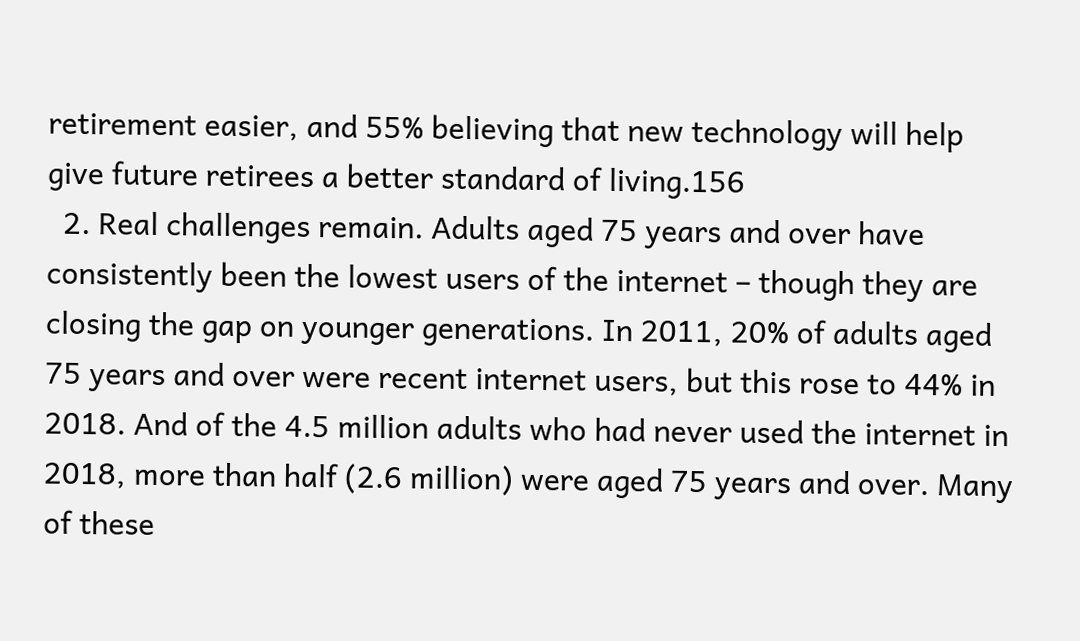retirement easier, and 55% believing that new technology will help give future retirees a better standard of living.156
  2. Real challenges remain. Adults aged 75 years and over have consistently been the lowest users of the internet – though they are closing the gap on younger generations. In 2011, 20% of adults aged 75 years and over were recent internet users, but this rose to 44% in 2018. And of the 4.5 million adults who had never used the internet in 2018, more than half (2.6 million) were aged 75 years and over. Many of these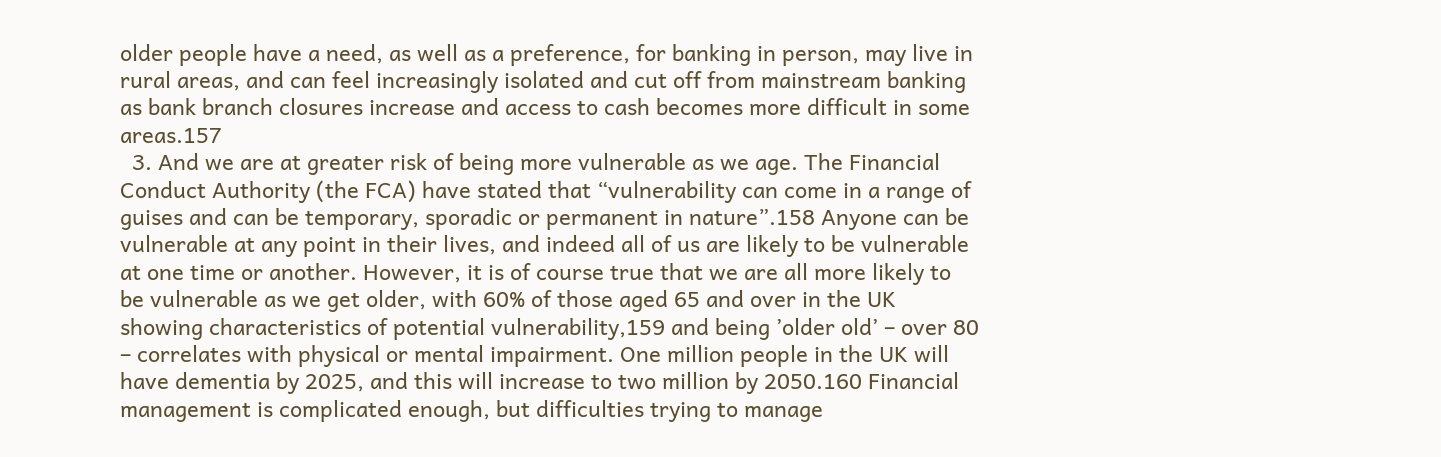older people have a need, as well as a preference, for banking in person, may live in rural areas, and can feel increasingly isolated and cut off from mainstream banking as bank branch closures increase and access to cash becomes more difficult in some areas.157
  3. And we are at greater risk of being more vulnerable as we age. The Financial Conduct Authority (the FCA) have stated that “vulnerability can come in a range of guises and can be temporary, sporadic or permanent in nature”.158 Anyone can be vulnerable at any point in their lives, and indeed all of us are likely to be vulnerable at one time or another. However, it is of course true that we are all more likely to be vulnerable as we get older, with 60% of those aged 65 and over in the UK showing characteristics of potential vulnerability,159 and being ’older old’ – over 80 – correlates with physical or mental impairment. One million people in the UK will have dementia by 2025, and this will increase to two million by 2050.160 Financial management is complicated enough, but difficulties trying to manage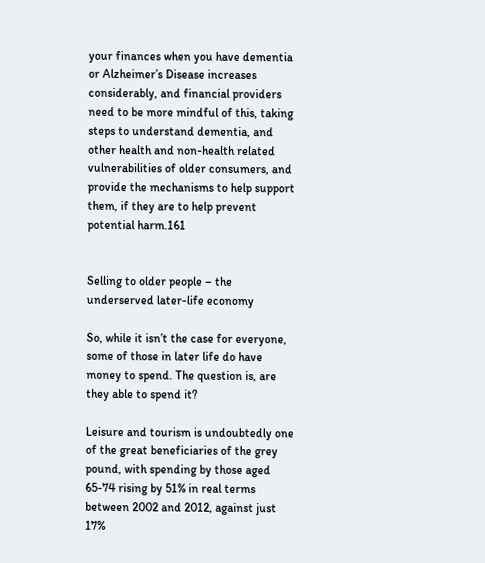your finances when you have dementia or Alzheimer’s Disease increases considerably, and financial providers need to be more mindful of this, taking steps to understand dementia, and other health and non-health related vulnerabilities of older consumers, and provide the mechanisms to help support them, if they are to help prevent potential harm.161


Selling to older people – the underserved later-life economy

So, while it isn’t the case for everyone, some of those in later life do have money to spend. The question is, are they able to spend it?

Leisure and tourism is undoubtedly one of the great beneficiaries of the grey pound, with spending by those aged 65-74 rising by 51% in real terms between 2002 and 2012, against just 17%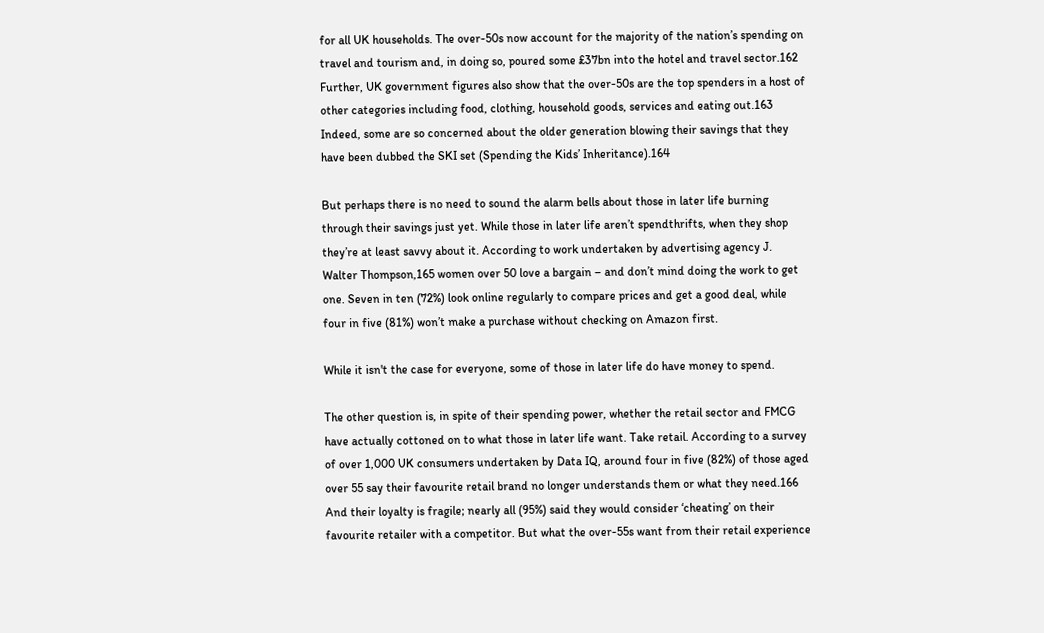for all UK households. The over-50s now account for the majority of the nation’s spending on travel and tourism and, in doing so, poured some £37bn into the hotel and travel sector.162 Further, UK government figures also show that the over-50s are the top spenders in a host of other categories including food, clothing, household goods, services and eating out.163 Indeed, some are so concerned about the older generation blowing their savings that they have been dubbed the SKI set (Spending the Kids’ Inheritance).164

But perhaps there is no need to sound the alarm bells about those in later life burning through their savings just yet. While those in later life aren’t spendthrifts, when they shop they’re at least savvy about it. According to work undertaken by advertising agency J. Walter Thompson,165 women over 50 love a bargain – and don’t mind doing the work to get one. Seven in ten (72%) look online regularly to compare prices and get a good deal, while four in five (81%) won’t make a purchase without checking on Amazon first.

While it isn't the case for everyone, some of those in later life do have money to spend.

The other question is, in spite of their spending power, whether the retail sector and FMCG have actually cottoned on to what those in later life want. Take retail. According to a survey of over 1,000 UK consumers undertaken by Data IQ, around four in five (82%) of those aged over 55 say their favourite retail brand no longer understands them or what they need.166 And their loyalty is fragile; nearly all (95%) said they would consider ‘cheating’ on their favourite retailer with a competitor. But what the over-55s want from their retail experience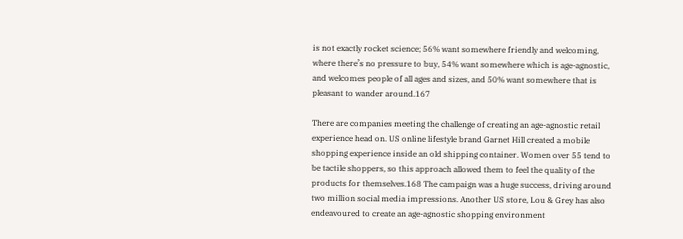is not exactly rocket science; 56% want somewhere friendly and welcoming, where there’s no pressure to buy, 54% want somewhere which is age-agnostic, and welcomes people of all ages and sizes, and 50% want somewhere that is pleasant to wander around.167

There are companies meeting the challenge of creating an age-agnostic retail experience head on. US online lifestyle brand Garnet Hill created a mobile shopping experience inside an old shipping container. Women over 55 tend to be tactile shoppers, so this approach allowed them to feel the quality of the products for themselves.168 The campaign was a huge success, driving around two million social media impressions. Another US store, Lou & Grey has also endeavoured to create an age-agnostic shopping environment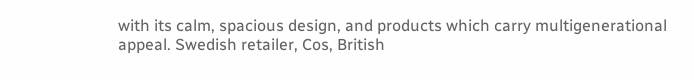with its calm, spacious design, and products which carry multigenerational appeal. Swedish retailer, Cos, British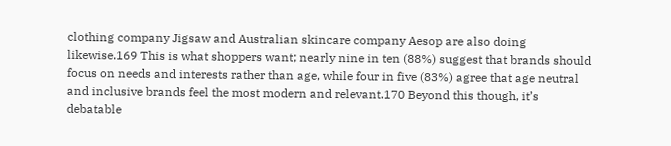clothing company Jigsaw and Australian skincare company Aesop are also doing likewise.169 This is what shoppers want; nearly nine in ten (88%) suggest that brands should focus on needs and interests rather than age, while four in five (83%) agree that age neutral and inclusive brands feel the most modern and relevant.170 Beyond this though, it’s debatable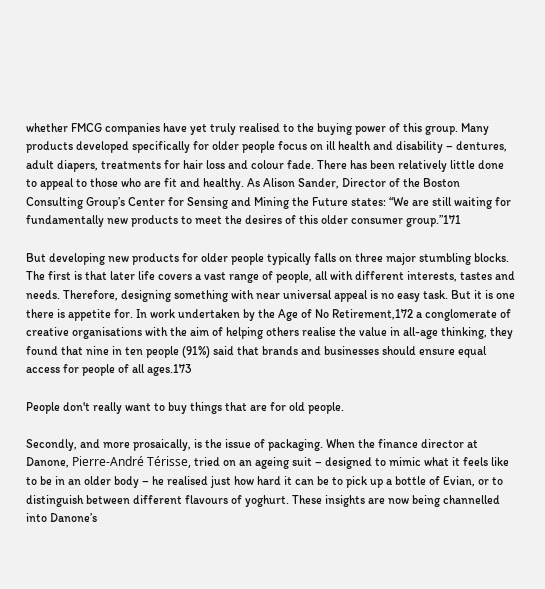whether FMCG companies have yet truly realised to the buying power of this group. Many products developed specifically for older people focus on ill health and disability – dentures, adult diapers, treatments for hair loss and colour fade. There has been relatively little done to appeal to those who are fit and healthy. As Alison Sander, Director of the Boston Consulting Group’s Center for Sensing and Mining the Future states: “We are still waiting for fundamentally new products to meet the desires of this older consumer group.”171

But developing new products for older people typically falls on three major stumbling blocks. The first is that later life covers a vast range of people, all with different interests, tastes and needs. Therefore, designing something with near universal appeal is no easy task. But it is one there is appetite for. In work undertaken by the Age of No Retirement,172 a conglomerate of creative organisations with the aim of helping others realise the value in all-age thinking, they found that nine in ten people (91%) said that brands and businesses should ensure equal access for people of all ages.173

People don't really want to buy things that are for old people.

Secondly, and more prosaically, is the issue of packaging. When the finance director at Danone, Pierre-André Térisse, tried on an ageing suit – designed to mimic what it feels like to be in an older body – he realised just how hard it can be to pick up a bottle of Evian, or to distinguish between different flavours of yoghurt. These insights are now being channelled into Danone’s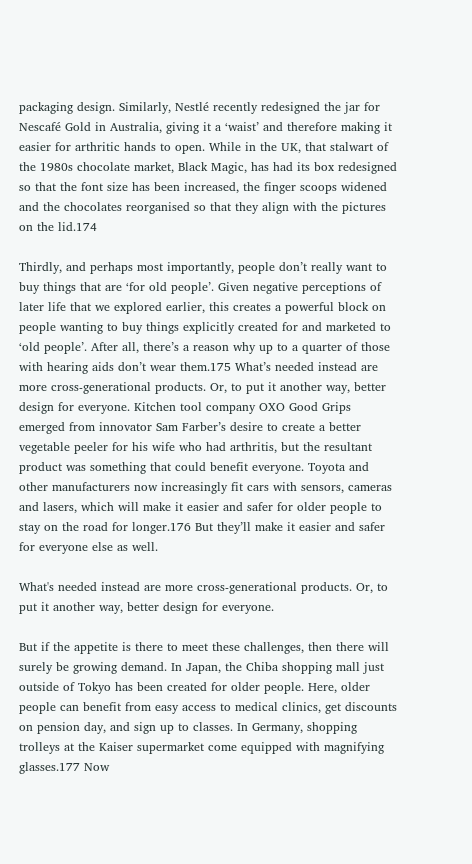packaging design. Similarly, Nestlé recently redesigned the jar for Nescafé Gold in Australia, giving it a ‘waist’ and therefore making it easier for arthritic hands to open. While in the UK, that stalwart of the 1980s chocolate market, Black Magic, has had its box redesigned so that the font size has been increased, the finger scoops widened and the chocolates reorganised so that they align with the pictures on the lid.174

Thirdly, and perhaps most importantly, people don’t really want to buy things that are ‘for old people’. Given negative perceptions of later life that we explored earlier, this creates a powerful block on people wanting to buy things explicitly created for and marketed to ‘old people’. After all, there’s a reason why up to a quarter of those with hearing aids don’t wear them.175 What’s needed instead are more cross-generational products. Or, to put it another way, better design for everyone. Kitchen tool company OXO Good Grips emerged from innovator Sam Farber’s desire to create a better vegetable peeler for his wife who had arthritis, but the resultant product was something that could benefit everyone. Toyota and other manufacturers now increasingly fit cars with sensors, cameras and lasers, which will make it easier and safer for older people to stay on the road for longer.176 But they’ll make it easier and safer for everyone else as well.

What's needed instead are more cross-generational products. Or, to put it another way, better design for everyone.

But if the appetite is there to meet these challenges, then there will surely be growing demand. In Japan, the Chiba shopping mall just outside of Tokyo has been created for older people. Here, older people can benefit from easy access to medical clinics, get discounts on pension day, and sign up to classes. In Germany, shopping trolleys at the Kaiser supermarket come equipped with magnifying glasses.177 Now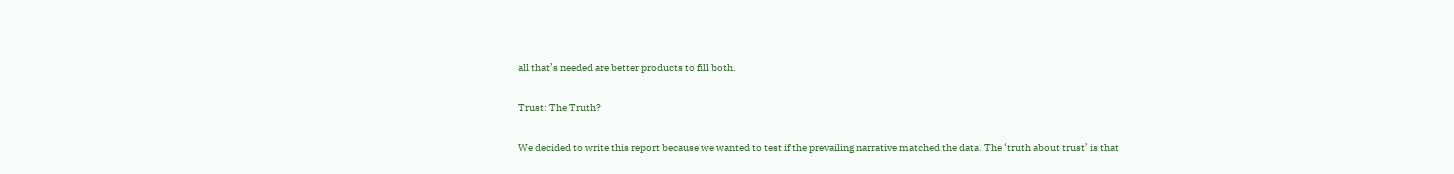all that’s needed are better products to fill both.

Trust: The Truth?

We decided to write this report because we wanted to test if the prevailing narrative matched the data. The ‘truth about trust’ is that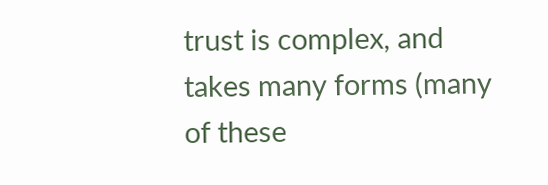trust is complex, and takes many forms (many of these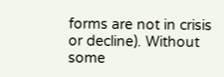forms are not in crisis or decline). Without some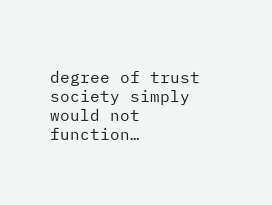degree of trust society simply would not function…